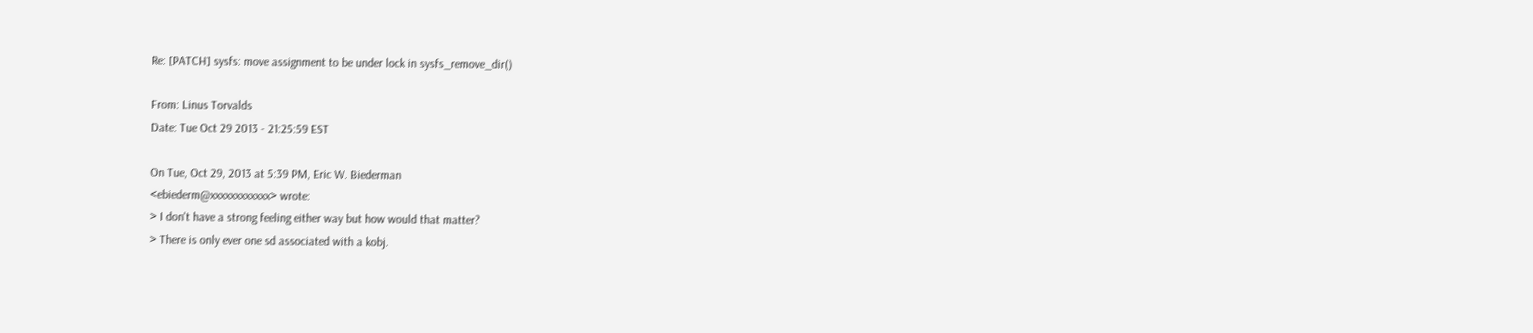Re: [PATCH] sysfs: move assignment to be under lock in sysfs_remove_dir()

From: Linus Torvalds
Date: Tue Oct 29 2013 - 21:25:59 EST

On Tue, Oct 29, 2013 at 5:39 PM, Eric W. Biederman
<ebiederm@xxxxxxxxxxxx> wrote:
> I don't have a strong feeling either way but how would that matter?
> There is only ever one sd associated with a kobj.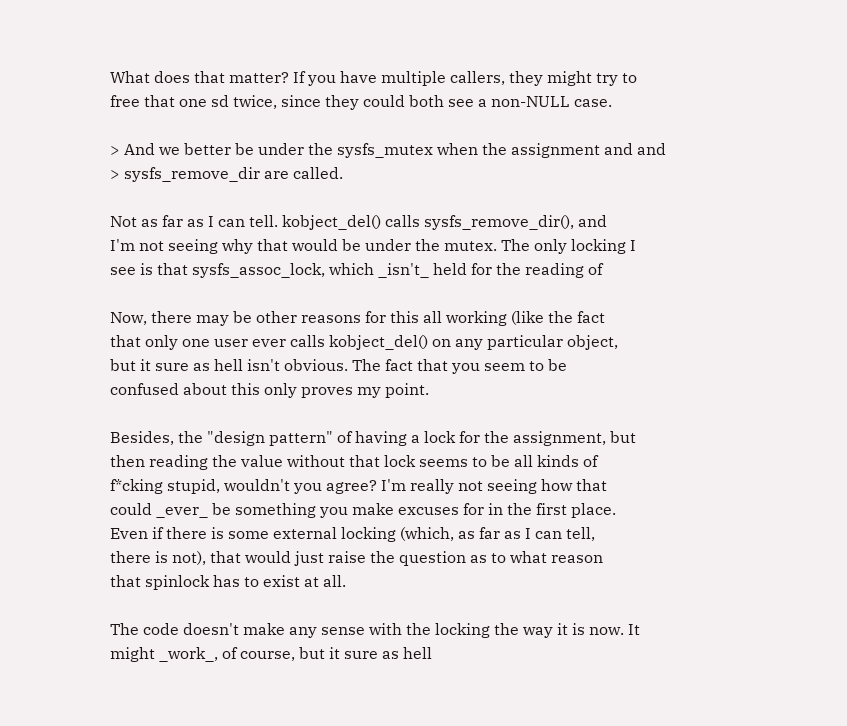What does that matter? If you have multiple callers, they might try to
free that one sd twice, since they could both see a non-NULL case.

> And we better be under the sysfs_mutex when the assignment and and
> sysfs_remove_dir are called.

Not as far as I can tell. kobject_del() calls sysfs_remove_dir(), and
I'm not seeing why that would be under the mutex. The only locking I
see is that sysfs_assoc_lock, which _isn't_ held for the reading of

Now, there may be other reasons for this all working (like the fact
that only one user ever calls kobject_del() on any particular object,
but it sure as hell isn't obvious. The fact that you seem to be
confused about this only proves my point.

Besides, the "design pattern" of having a lock for the assignment, but
then reading the value without that lock seems to be all kinds of
f*cking stupid, wouldn't you agree? I'm really not seeing how that
could _ever_ be something you make excuses for in the first place.
Even if there is some external locking (which, as far as I can tell,
there is not), that would just raise the question as to what reason
that spinlock has to exist at all.

The code doesn't make any sense with the locking the way it is now. It
might _work_, of course, but it sure as hell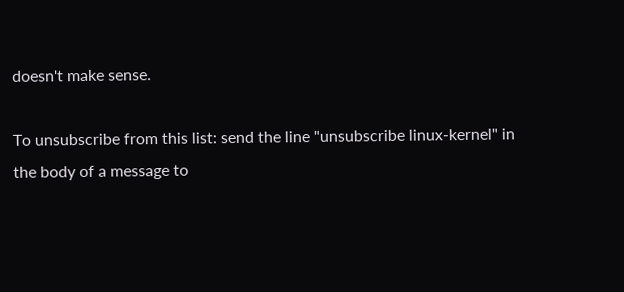doesn't make sense.

To unsubscribe from this list: send the line "unsubscribe linux-kernel" in
the body of a message to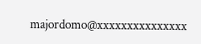majordomo@xxxxxxxxxxxxxxx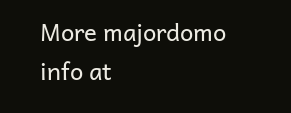More majordomo info at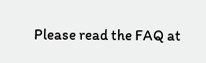Please read the FAQ at